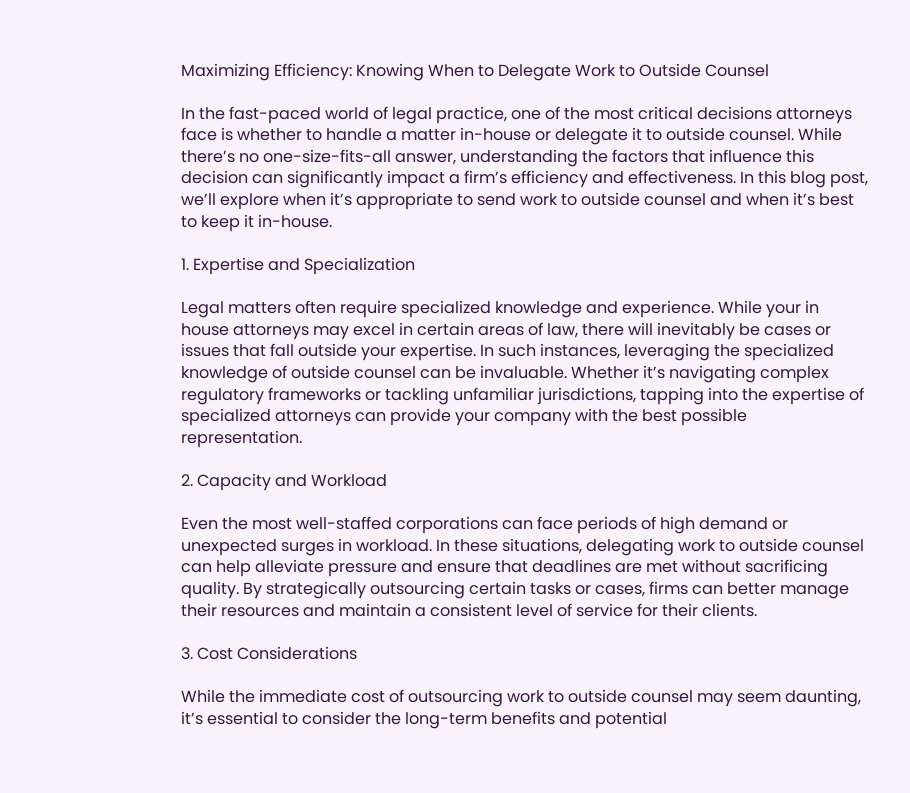Maximizing Efficiency: Knowing When to Delegate Work to Outside Counsel

In the fast-paced world of legal practice, one of the most critical decisions attorneys face is whether to handle a matter in-house or delegate it to outside counsel. While there’s no one-size-fits-all answer, understanding the factors that influence this decision can significantly impact a firm’s efficiency and effectiveness. In this blog post, we’ll explore when it’s appropriate to send work to outside counsel and when it’s best to keep it in-house.

1. Expertise and Specialization

Legal matters often require specialized knowledge and experience. While your in house attorneys may excel in certain areas of law, there will inevitably be cases or issues that fall outside your expertise. In such instances, leveraging the specialized knowledge of outside counsel can be invaluable. Whether it’s navigating complex regulatory frameworks or tackling unfamiliar jurisdictions, tapping into the expertise of specialized attorneys can provide your company with the best possible representation.

2. Capacity and Workload

Even the most well-staffed corporations can face periods of high demand or unexpected surges in workload. In these situations, delegating work to outside counsel can help alleviate pressure and ensure that deadlines are met without sacrificing quality. By strategically outsourcing certain tasks or cases, firms can better manage their resources and maintain a consistent level of service for their clients.

3. Cost Considerations

While the immediate cost of outsourcing work to outside counsel may seem daunting, it’s essential to consider the long-term benefits and potential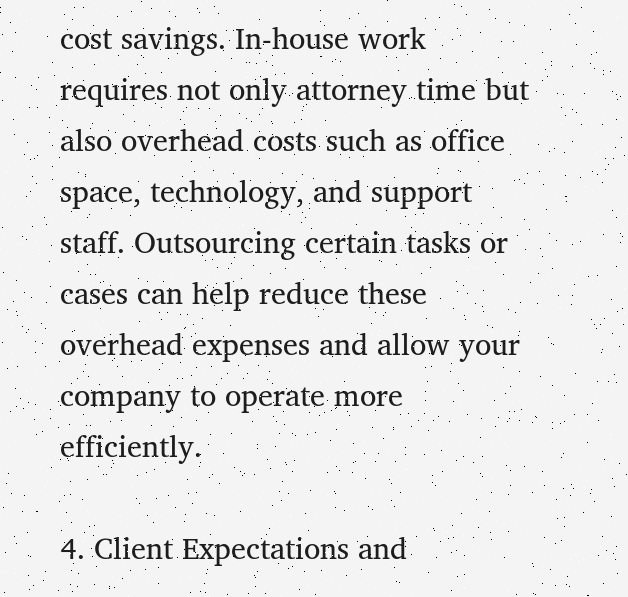cost savings. In-house work requires not only attorney time but also overhead costs such as office space, technology, and support staff. Outsourcing certain tasks or cases can help reduce these overhead expenses and allow your company to operate more efficiently.

4. Client Expectations and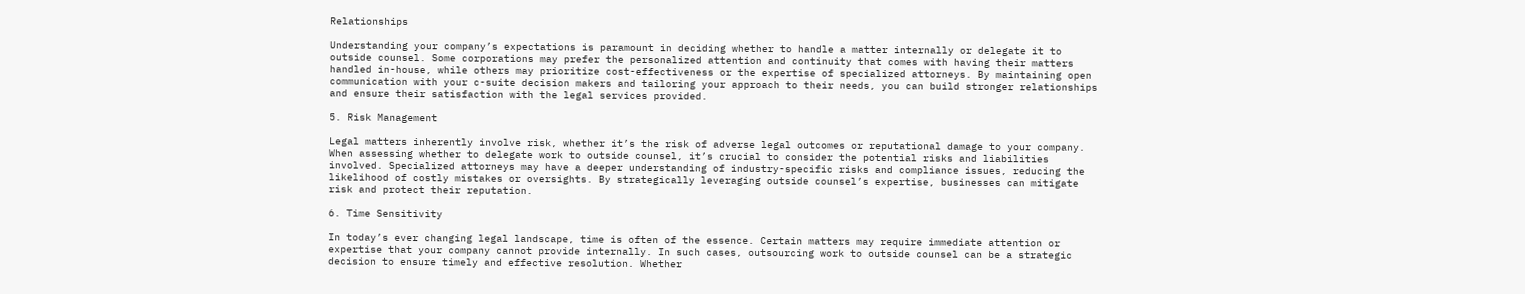Relationships

Understanding your company’s expectations is paramount in deciding whether to handle a matter internally or delegate it to outside counsel. Some corporations may prefer the personalized attention and continuity that comes with having their matters handled in-house, while others may prioritize cost-effectiveness or the expertise of specialized attorneys. By maintaining open communication with your c-suite decision makers and tailoring your approach to their needs, you can build stronger relationships and ensure their satisfaction with the legal services provided.

5. Risk Management

Legal matters inherently involve risk, whether it’s the risk of adverse legal outcomes or reputational damage to your company. When assessing whether to delegate work to outside counsel, it’s crucial to consider the potential risks and liabilities involved. Specialized attorneys may have a deeper understanding of industry-specific risks and compliance issues, reducing the likelihood of costly mistakes or oversights. By strategically leveraging outside counsel’s expertise, businesses can mitigate risk and protect their reputation.

6. Time Sensitivity

In today’s ever changing legal landscape, time is often of the essence. Certain matters may require immediate attention or expertise that your company cannot provide internally. In such cases, outsourcing work to outside counsel can be a strategic decision to ensure timely and effective resolution. Whether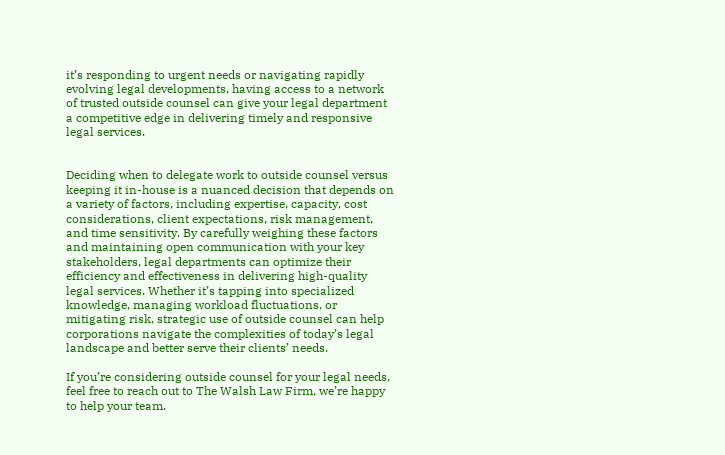it’s responding to urgent needs or navigating rapidly evolving legal developments, having access to a network of trusted outside counsel can give your legal department a competitive edge in delivering timely and responsive legal services.


Deciding when to delegate work to outside counsel versus keeping it in-house is a nuanced decision that depends on a variety of factors, including expertise, capacity, cost considerations, client expectations, risk management, and time sensitivity. By carefully weighing these factors and maintaining open communication with your key stakeholders, legal departments can optimize their efficiency and effectiveness in delivering high-quality legal services. Whether it’s tapping into specialized knowledge, managing workload fluctuations, or mitigating risk, strategic use of outside counsel can help corporations navigate the complexities of today’s legal landscape and better serve their clients’ needs.

If you’re considering outside counsel for your legal needs, feel free to reach out to The Walsh Law Firm, we’re happy to help your team.